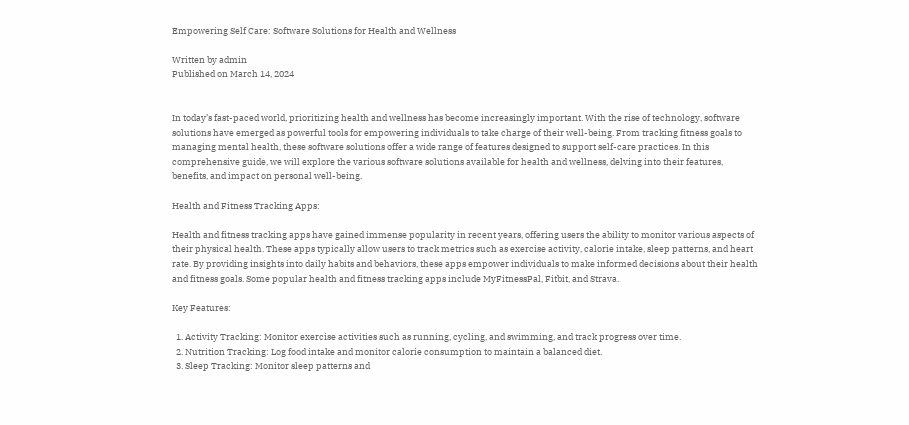Empowering Self Care: Software Solutions for Health and Wellness

Written by admin
Published on March 14, 2024


In today’s fast-paced world, prioritizing health and wellness has become increasingly important. With the rise of technology, software solutions have emerged as powerful tools for empowering individuals to take charge of their well-being. From tracking fitness goals to managing mental health, these software solutions offer a wide range of features designed to support self-care practices. In this comprehensive guide, we will explore the various software solutions available for health and wellness, delving into their features, benefits, and impact on personal well-being.

Health and Fitness Tracking Apps:

Health and fitness tracking apps have gained immense popularity in recent years, offering users the ability to monitor various aspects of their physical health. These apps typically allow users to track metrics such as exercise activity, calorie intake, sleep patterns, and heart rate. By providing insights into daily habits and behaviors, these apps empower individuals to make informed decisions about their health and fitness goals. Some popular health and fitness tracking apps include MyFitnessPal, Fitbit, and Strava.

Key Features:

  1. Activity Tracking: Monitor exercise activities such as running, cycling, and swimming, and track progress over time.
  2. Nutrition Tracking: Log food intake and monitor calorie consumption to maintain a balanced diet.
  3. Sleep Tracking: Monitor sleep patterns and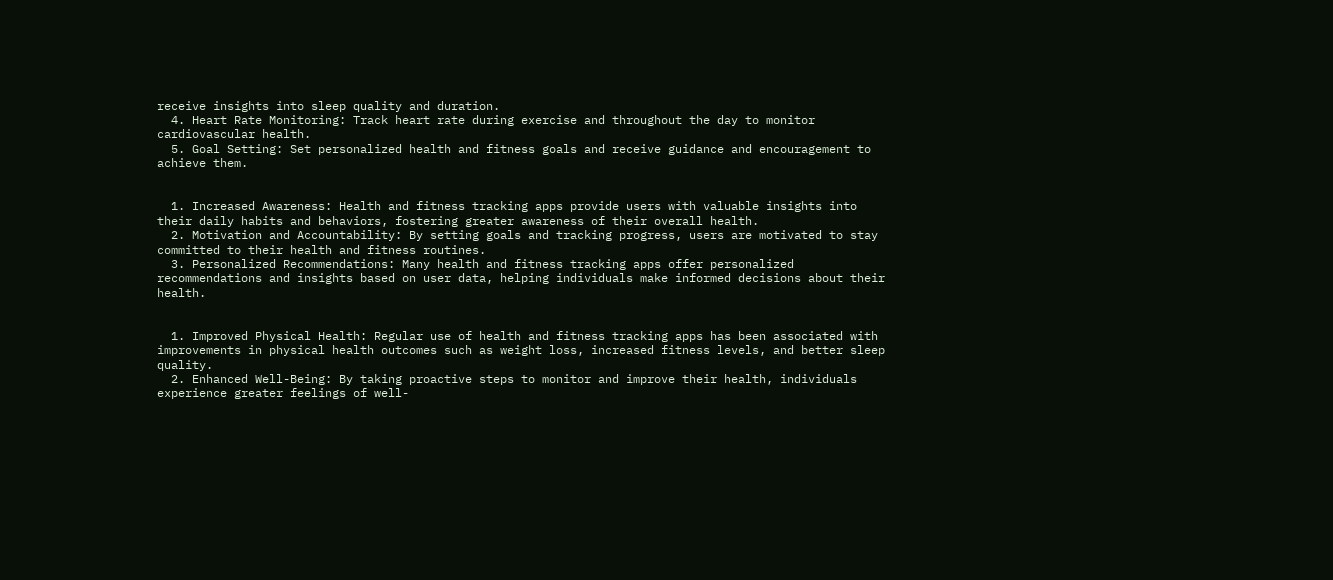receive insights into sleep quality and duration.
  4. Heart Rate Monitoring: Track heart rate during exercise and throughout the day to monitor cardiovascular health.
  5. Goal Setting: Set personalized health and fitness goals and receive guidance and encouragement to achieve them.


  1. Increased Awareness: Health and fitness tracking apps provide users with valuable insights into their daily habits and behaviors, fostering greater awareness of their overall health.
  2. Motivation and Accountability: By setting goals and tracking progress, users are motivated to stay committed to their health and fitness routines.
  3. Personalized Recommendations: Many health and fitness tracking apps offer personalized recommendations and insights based on user data, helping individuals make informed decisions about their health.


  1. Improved Physical Health: Regular use of health and fitness tracking apps has been associated with improvements in physical health outcomes such as weight loss, increased fitness levels, and better sleep quality.
  2. Enhanced Well-Being: By taking proactive steps to monitor and improve their health, individuals experience greater feelings of well-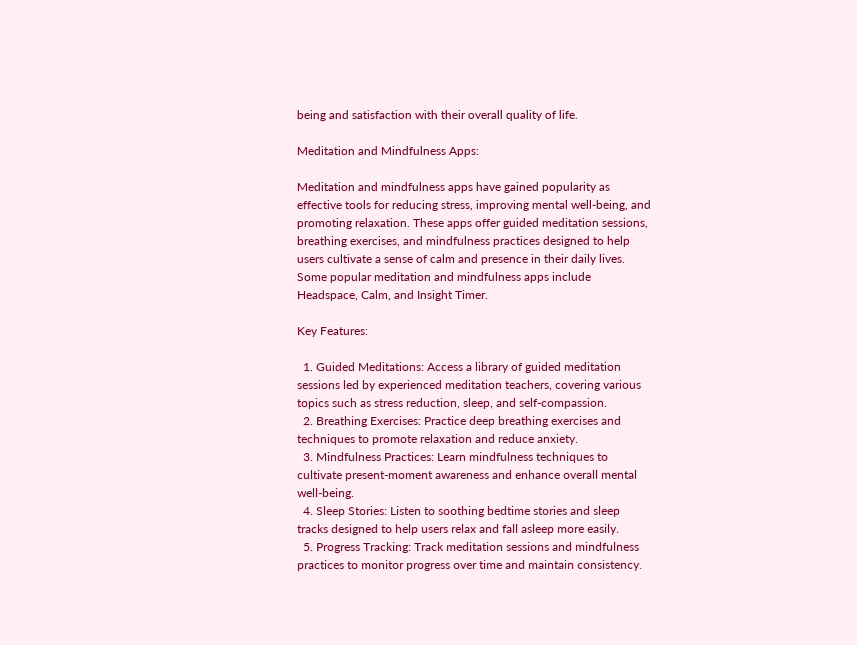being and satisfaction with their overall quality of life.

Meditation and Mindfulness Apps:

Meditation and mindfulness apps have gained popularity as effective tools for reducing stress, improving mental well-being, and promoting relaxation. These apps offer guided meditation sessions, breathing exercises, and mindfulness practices designed to help users cultivate a sense of calm and presence in their daily lives. Some popular meditation and mindfulness apps include Headspace, Calm, and Insight Timer.

Key Features:

  1. Guided Meditations: Access a library of guided meditation sessions led by experienced meditation teachers, covering various topics such as stress reduction, sleep, and self-compassion.
  2. Breathing Exercises: Practice deep breathing exercises and techniques to promote relaxation and reduce anxiety.
  3. Mindfulness Practices: Learn mindfulness techniques to cultivate present-moment awareness and enhance overall mental well-being.
  4. Sleep Stories: Listen to soothing bedtime stories and sleep tracks designed to help users relax and fall asleep more easily.
  5. Progress Tracking: Track meditation sessions and mindfulness practices to monitor progress over time and maintain consistency.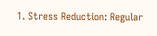1. Stress Reduction: Regular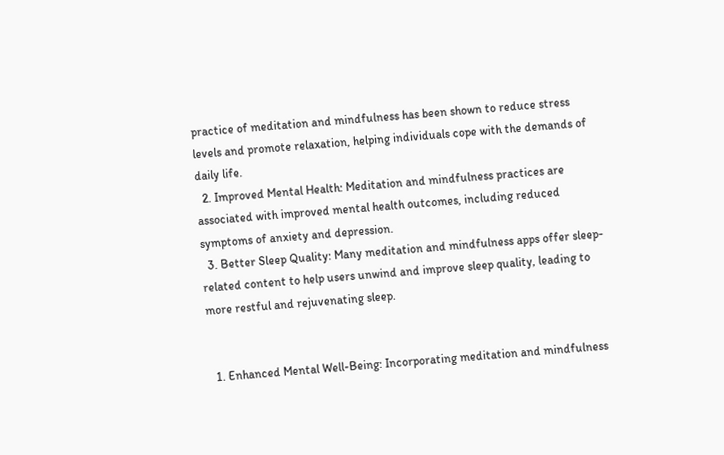practice of meditation and mindfulness has been shown to reduce stress levels and promote relaxation, helping individuals cope with the demands of daily life.
  2. Improved Mental Health: Meditation and mindfulness practices are associated with improved mental health outcomes, including reduced symptoms of anxiety and depression.
  3. Better Sleep Quality: Many meditation and mindfulness apps offer sleep-related content to help users unwind and improve sleep quality, leading to more restful and rejuvenating sleep.


  1. Enhanced Mental Well-Being: Incorporating meditation and mindfulness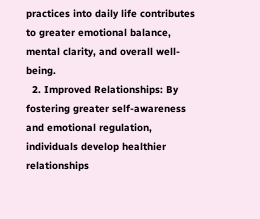practices into daily life contributes to greater emotional balance, mental clarity, and overall well-being.
  2. Improved Relationships: By fostering greater self-awareness and emotional regulation, individuals develop healthier relationships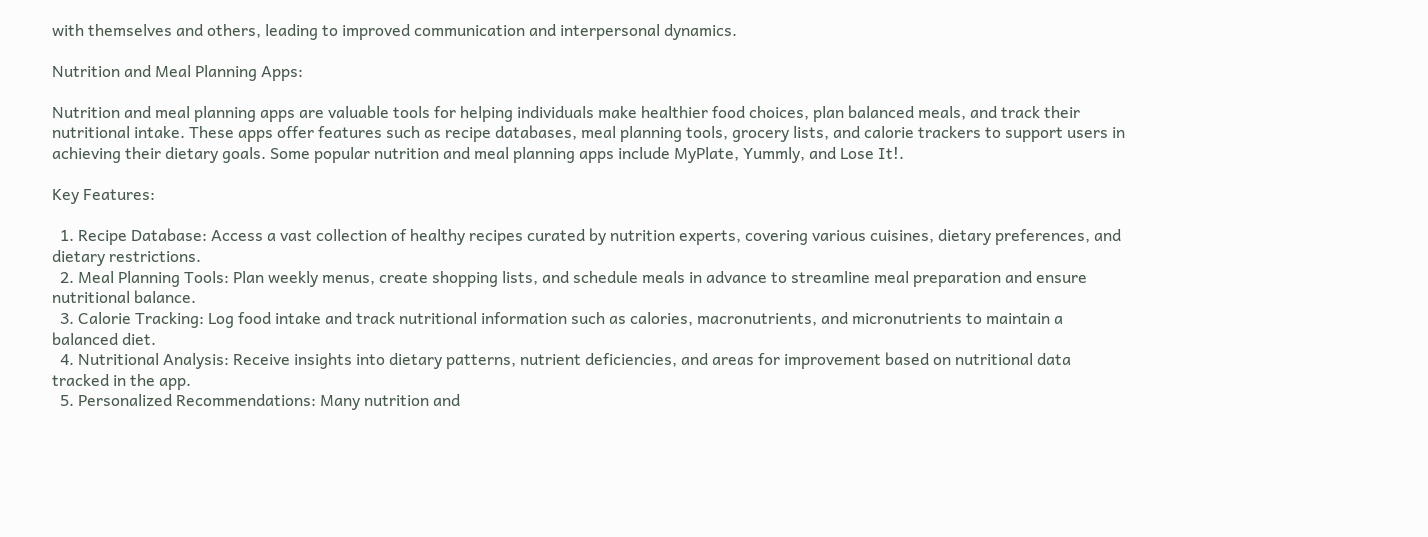with themselves and others, leading to improved communication and interpersonal dynamics.

Nutrition and Meal Planning Apps:

Nutrition and meal planning apps are valuable tools for helping individuals make healthier food choices, plan balanced meals, and track their nutritional intake. These apps offer features such as recipe databases, meal planning tools, grocery lists, and calorie trackers to support users in achieving their dietary goals. Some popular nutrition and meal planning apps include MyPlate, Yummly, and Lose It!.

Key Features:

  1. Recipe Database: Access a vast collection of healthy recipes curated by nutrition experts, covering various cuisines, dietary preferences, and dietary restrictions.
  2. Meal Planning Tools: Plan weekly menus, create shopping lists, and schedule meals in advance to streamline meal preparation and ensure nutritional balance.
  3. Calorie Tracking: Log food intake and track nutritional information such as calories, macronutrients, and micronutrients to maintain a balanced diet.
  4. Nutritional Analysis: Receive insights into dietary patterns, nutrient deficiencies, and areas for improvement based on nutritional data tracked in the app.
  5. Personalized Recommendations: Many nutrition and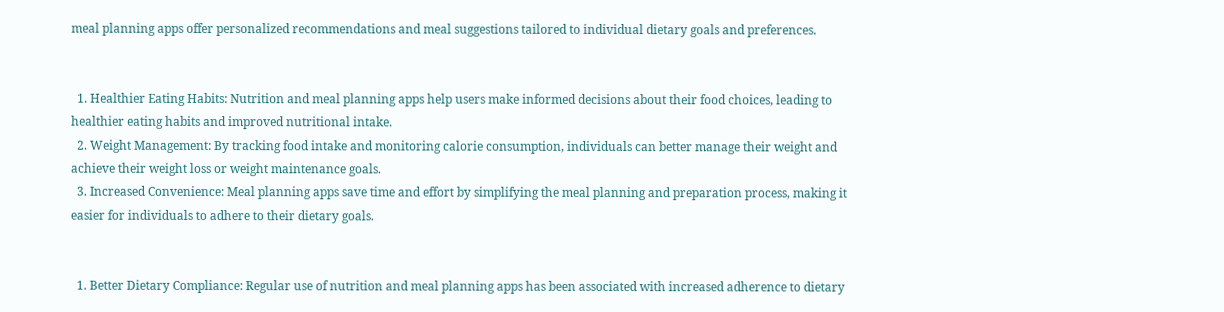meal planning apps offer personalized recommendations and meal suggestions tailored to individual dietary goals and preferences.


  1. Healthier Eating Habits: Nutrition and meal planning apps help users make informed decisions about their food choices, leading to healthier eating habits and improved nutritional intake.
  2. Weight Management: By tracking food intake and monitoring calorie consumption, individuals can better manage their weight and achieve their weight loss or weight maintenance goals.
  3. Increased Convenience: Meal planning apps save time and effort by simplifying the meal planning and preparation process, making it easier for individuals to adhere to their dietary goals.


  1. Better Dietary Compliance: Regular use of nutrition and meal planning apps has been associated with increased adherence to dietary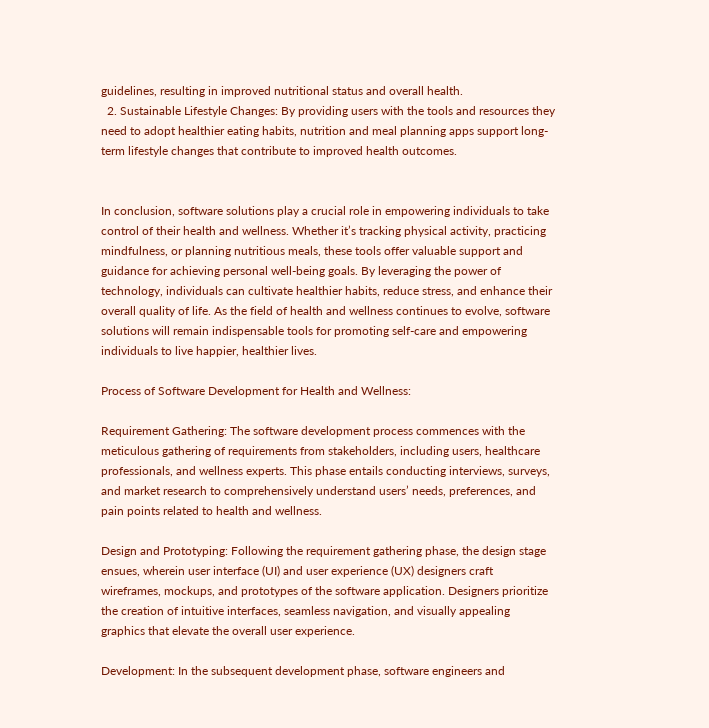guidelines, resulting in improved nutritional status and overall health.
  2. Sustainable Lifestyle Changes: By providing users with the tools and resources they need to adopt healthier eating habits, nutrition and meal planning apps support long-term lifestyle changes that contribute to improved health outcomes.


In conclusion, software solutions play a crucial role in empowering individuals to take control of their health and wellness. Whether it’s tracking physical activity, practicing mindfulness, or planning nutritious meals, these tools offer valuable support and guidance for achieving personal well-being goals. By leveraging the power of technology, individuals can cultivate healthier habits, reduce stress, and enhance their overall quality of life. As the field of health and wellness continues to evolve, software solutions will remain indispensable tools for promoting self-care and empowering individuals to live happier, healthier lives.

Process of Software Development for Health and Wellness:

Requirement Gathering: The software development process commences with the meticulous gathering of requirements from stakeholders, including users, healthcare professionals, and wellness experts. This phase entails conducting interviews, surveys, and market research to comprehensively understand users’ needs, preferences, and pain points related to health and wellness.

Design and Prototyping: Following the requirement gathering phase, the design stage ensues, wherein user interface (UI) and user experience (UX) designers craft wireframes, mockups, and prototypes of the software application. Designers prioritize the creation of intuitive interfaces, seamless navigation, and visually appealing graphics that elevate the overall user experience.

Development: In the subsequent development phase, software engineers and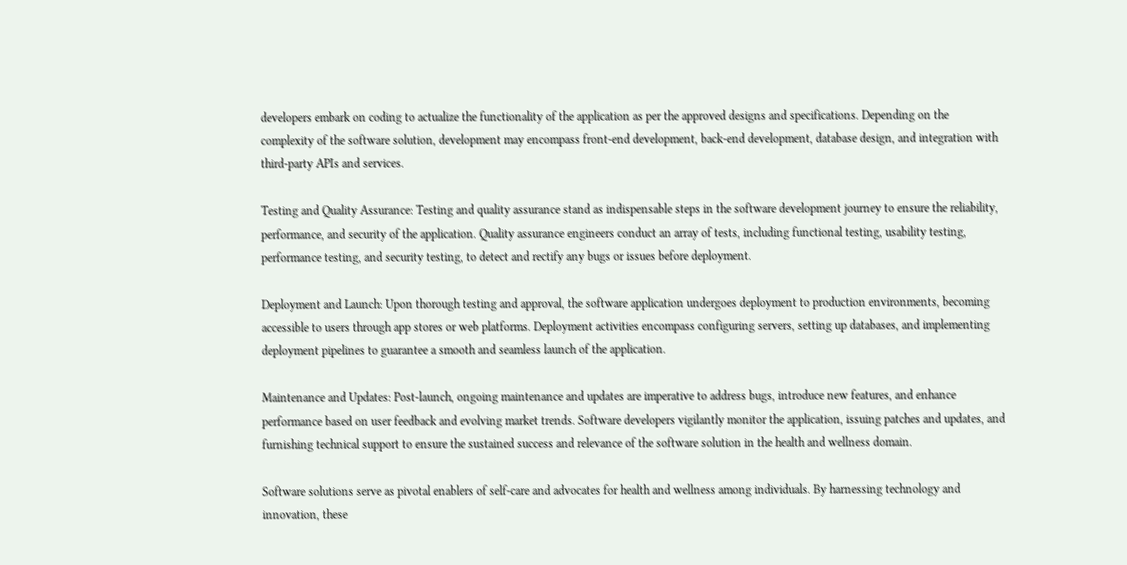developers embark on coding to actualize the functionality of the application as per the approved designs and specifications. Depending on the complexity of the software solution, development may encompass front-end development, back-end development, database design, and integration with third-party APIs and services.

Testing and Quality Assurance: Testing and quality assurance stand as indispensable steps in the software development journey to ensure the reliability, performance, and security of the application. Quality assurance engineers conduct an array of tests, including functional testing, usability testing, performance testing, and security testing, to detect and rectify any bugs or issues before deployment.

Deployment and Launch: Upon thorough testing and approval, the software application undergoes deployment to production environments, becoming accessible to users through app stores or web platforms. Deployment activities encompass configuring servers, setting up databases, and implementing deployment pipelines to guarantee a smooth and seamless launch of the application.

Maintenance and Updates: Post-launch, ongoing maintenance and updates are imperative to address bugs, introduce new features, and enhance performance based on user feedback and evolving market trends. Software developers vigilantly monitor the application, issuing patches and updates, and furnishing technical support to ensure the sustained success and relevance of the software solution in the health and wellness domain.

Software solutions serve as pivotal enablers of self-care and advocates for health and wellness among individuals. By harnessing technology and innovation, these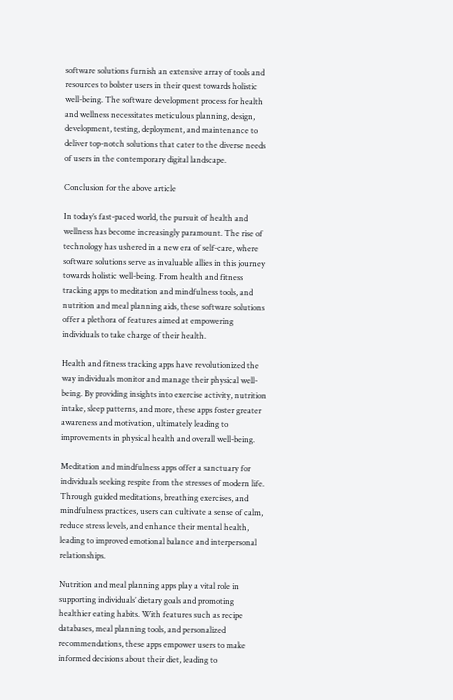software solutions furnish an extensive array of tools and resources to bolster users in their quest towards holistic well-being. The software development process for health and wellness necessitates meticulous planning, design, development, testing, deployment, and maintenance to deliver top-notch solutions that cater to the diverse needs of users in the contemporary digital landscape.

Conclusion for the above article

In today’s fast-paced world, the pursuit of health and wellness has become increasingly paramount. The rise of technology has ushered in a new era of self-care, where software solutions serve as invaluable allies in this journey towards holistic well-being. From health and fitness tracking apps to meditation and mindfulness tools, and nutrition and meal planning aids, these software solutions offer a plethora of features aimed at empowering individuals to take charge of their health.

Health and fitness tracking apps have revolutionized the way individuals monitor and manage their physical well-being. By providing insights into exercise activity, nutrition intake, sleep patterns, and more, these apps foster greater awareness and motivation, ultimately leading to improvements in physical health and overall well-being.

Meditation and mindfulness apps offer a sanctuary for individuals seeking respite from the stresses of modern life. Through guided meditations, breathing exercises, and mindfulness practices, users can cultivate a sense of calm, reduce stress levels, and enhance their mental health, leading to improved emotional balance and interpersonal relationships.

Nutrition and meal planning apps play a vital role in supporting individuals’ dietary goals and promoting healthier eating habits. With features such as recipe databases, meal planning tools, and personalized recommendations, these apps empower users to make informed decisions about their diet, leading to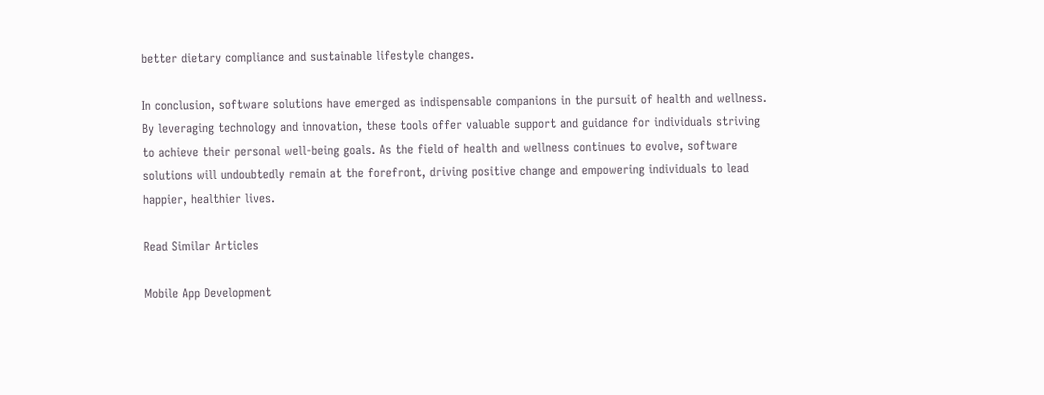better dietary compliance and sustainable lifestyle changes.

In conclusion, software solutions have emerged as indispensable companions in the pursuit of health and wellness. By leveraging technology and innovation, these tools offer valuable support and guidance for individuals striving to achieve their personal well-being goals. As the field of health and wellness continues to evolve, software solutions will undoubtedly remain at the forefront, driving positive change and empowering individuals to lead happier, healthier lives.

Read Similar Articles

Mobile App Development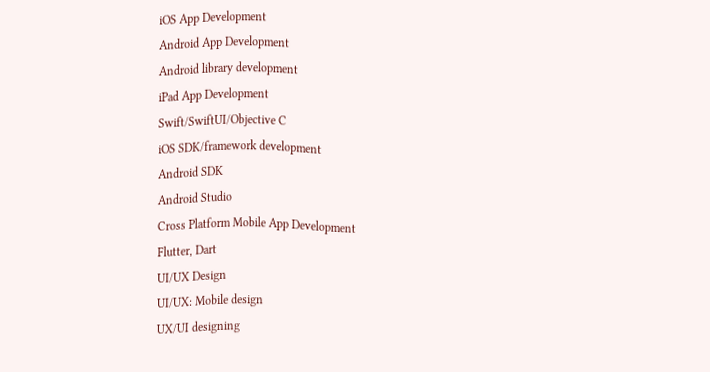iOS App Development
Android App Development
Android library development
iPad App Development
Swift/SwiftUI/Objective C
iOS SDK/framework development
Android SDK
Android Studio
Cross Platform Mobile App Development
Flutter, Dart
UI/UX Design
UI/UX: Mobile design
UX/UI designing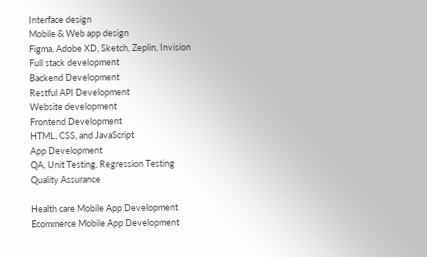Interface design
Mobile & Web app design
Figma, Adobe XD, Sketch, Zeplin, Invision
Full stack development
Backend Development
Restful API Development
Website development
Frontend Development
HTML, CSS, and JavaScript
App Development
QA, Unit Testing, Regression Testing
Quality Assurance

Health care Mobile App Development
Ecommerce Mobile App Development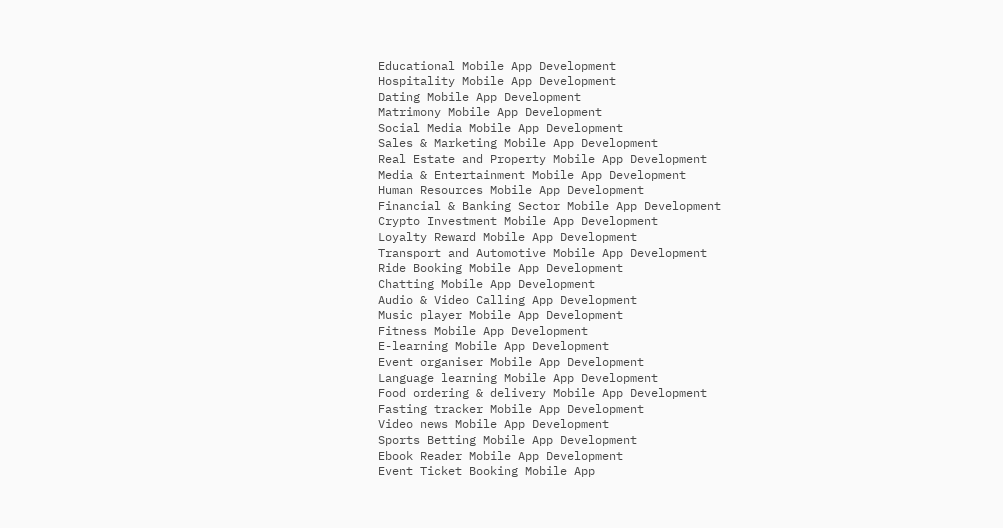Educational Mobile App Development
Hospitality Mobile App Development
Dating Mobile App Development
Matrimony Mobile App Development
Social Media Mobile App Development
Sales & Marketing Mobile App Development
Real Estate and Property Mobile App Development
Media & Entertainment Mobile App Development
Human Resources Mobile App Development
Financial & Banking Sector Mobile App Development
Crypto Investment Mobile App Development
Loyalty Reward Mobile App Development
Transport and Automotive Mobile App Development
Ride Booking Mobile App Development
Chatting Mobile App Development
Audio & Video Calling App Development
Music player Mobile App Development
Fitness Mobile App Development
E-learning Mobile App Development
Event organiser Mobile App Development
Language learning Mobile App Development
Food ordering & delivery Mobile App Development
Fasting tracker Mobile App Development
Video news Mobile App Development
Sports Betting Mobile App Development
Ebook Reader Mobile App Development
Event Ticket Booking Mobile App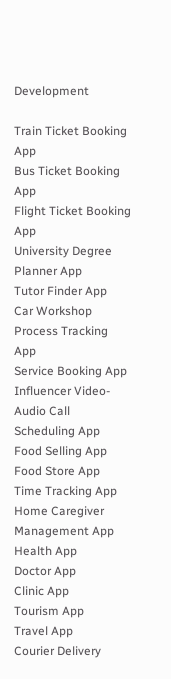Development

Train Ticket Booking App
Bus Ticket Booking App
Flight Ticket Booking App
University Degree Planner App
Tutor Finder App
Car Workshop Process Tracking App
Service Booking App
Influencer Video-Audio Call Scheduling App
Food Selling App
Food Store App
Time Tracking App
Home Caregiver Management App
Health App
Doctor App
Clinic App
Tourism App
Travel App
Courier Delivery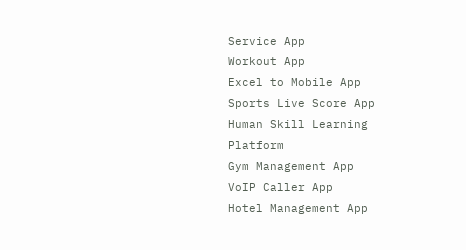Service App
Workout App
Excel to Mobile App
Sports Live Score App
Human Skill Learning Platform
Gym Management App
VoIP Caller App
Hotel Management App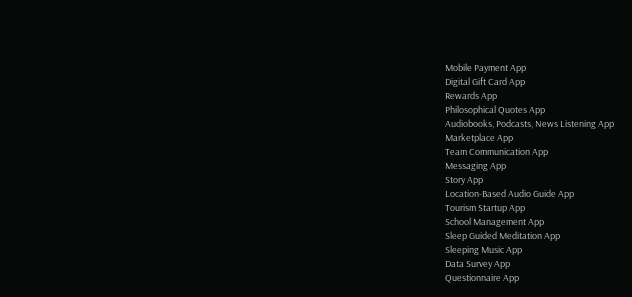Mobile Payment App
Digital Gift Card App
Rewards App
Philosophical Quotes App
Audiobooks, Podcasts, News Listening App
Marketplace App
Team Communication App
Messaging App
Story App
Location-Based Audio Guide App
Tourism Startup App
School Management App
Sleep Guided Meditation App
Sleeping Music App
Data Survey App
Questionnaire App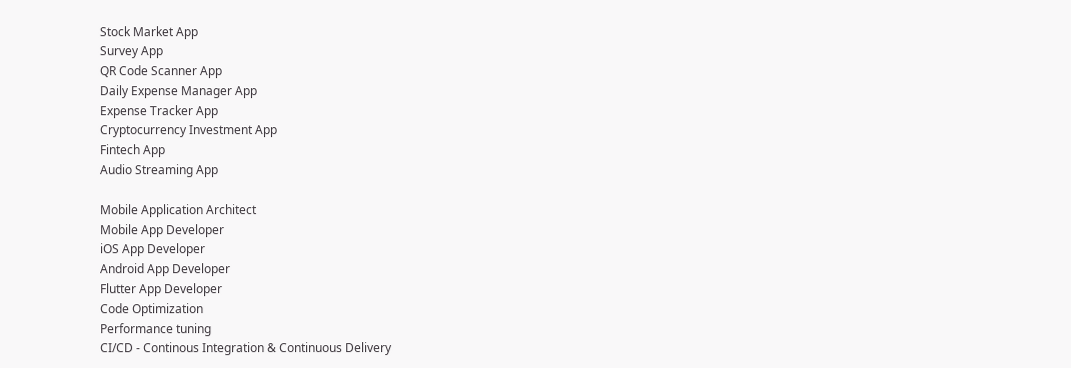Stock Market App
Survey App
QR Code Scanner App
Daily Expense Manager App
Expense Tracker App
Cryptocurrency Investment App
Fintech App
Audio Streaming App

Mobile Application Architect
Mobile App Developer
iOS App Developer
Android App Developer
Flutter App Developer
Code Optimization
Performance tuning
CI/CD - Continous Integration & Continuous Delivery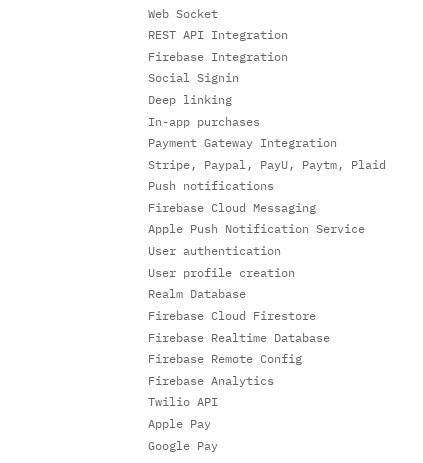Web Socket
REST API Integration
Firebase Integration
Social Signin
Deep linking
In-app purchases
Payment Gateway Integration
Stripe, Paypal, PayU, Paytm, Plaid
Push notifications
Firebase Cloud Messaging
Apple Push Notification Service
User authentication
User profile creation
Realm Database
Firebase Cloud Firestore
Firebase Realtime Database
Firebase Remote Config
Firebase Analytics
Twilio API
Apple Pay
Google Pay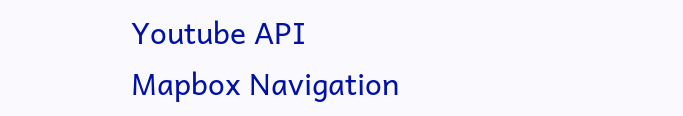Youtube API
Mapbox Navigation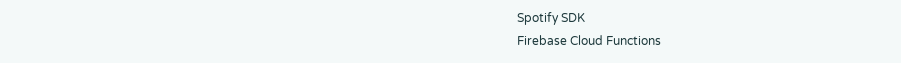Spotify SDK
Firebase Cloud Functions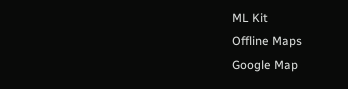ML Kit
Offline Maps
Google Map